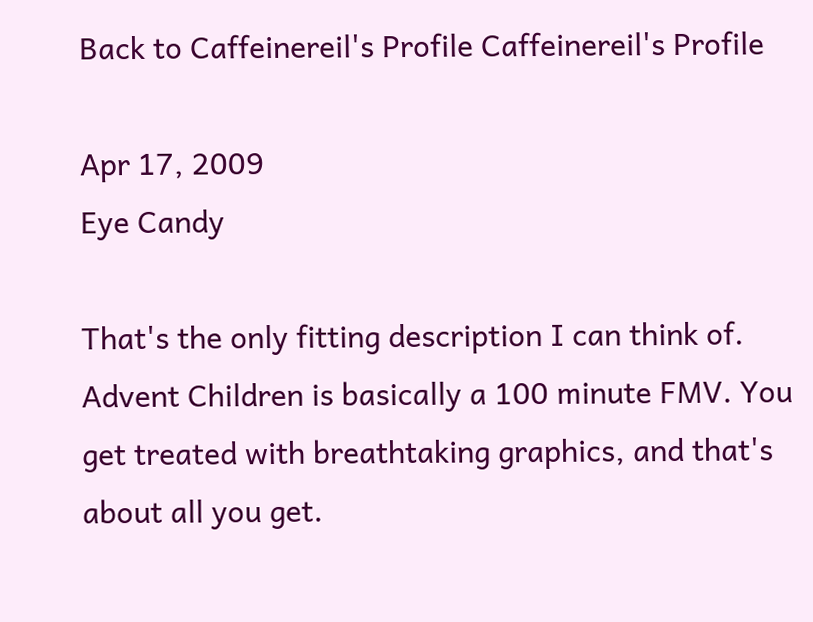Back to Caffeinereil's Profile Caffeinereil's Profile

Apr 17, 2009
Eye Candy

That's the only fitting description I can think of. Advent Children is basically a 100 minute FMV. You get treated with breathtaking graphics, and that's about all you get.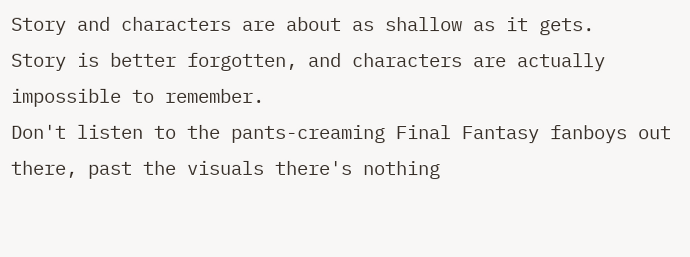Story and characters are about as shallow as it gets.
Story is better forgotten, and characters are actually impossible to remember.
Don't listen to the pants-creaming Final Fantasy fanboys out there, past the visuals there's nothing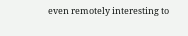even remotely interesting to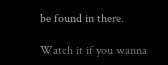be found in there.

Watch it if you wanna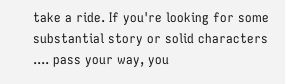take a ride. If you're looking for some substantial story or solid characters .... pass your way, you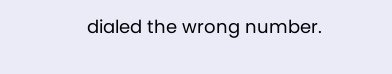dialed the wrong number.